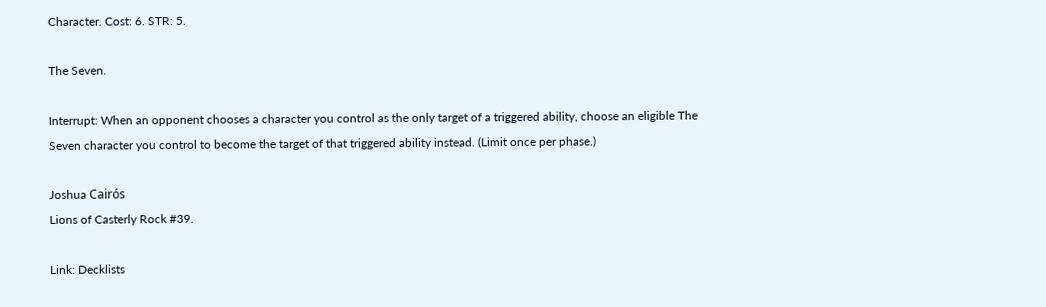Character. Cost: 6. STR: 5.

The Seven.

Interrupt: When an opponent chooses a character you control as the only target of a triggered ability, choose an eligible The Seven character you control to become the target of that triggered ability instead. (Limit once per phase.)

Joshua Cairós
Lions of Casterly Rock #39.

Link: Decklists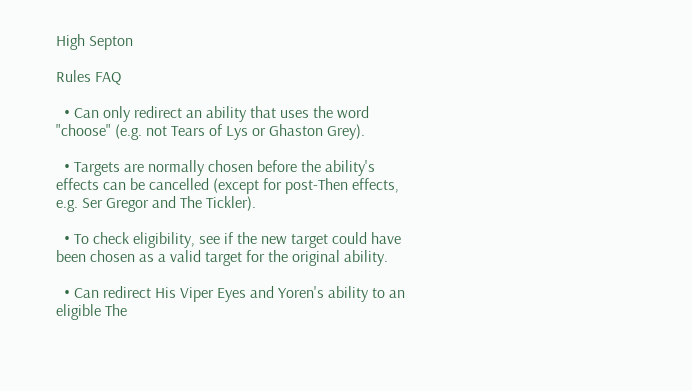High Septon

Rules FAQ

  • Can only redirect an ability that uses the word "choose" (e.g. not Tears of Lys or Ghaston Grey).

  • Targets are normally chosen before the ability's effects can be cancelled (except for post-Then effects, e.g. Ser Gregor and The Tickler).

  • To check eligibility, see if the new target could have been chosen as a valid target for the original ability.

  • Can redirect His Viper Eyes and Yoren's ability to an eligible The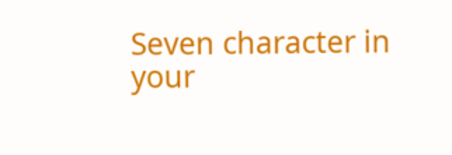Seven character in your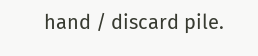hand / discard pile.